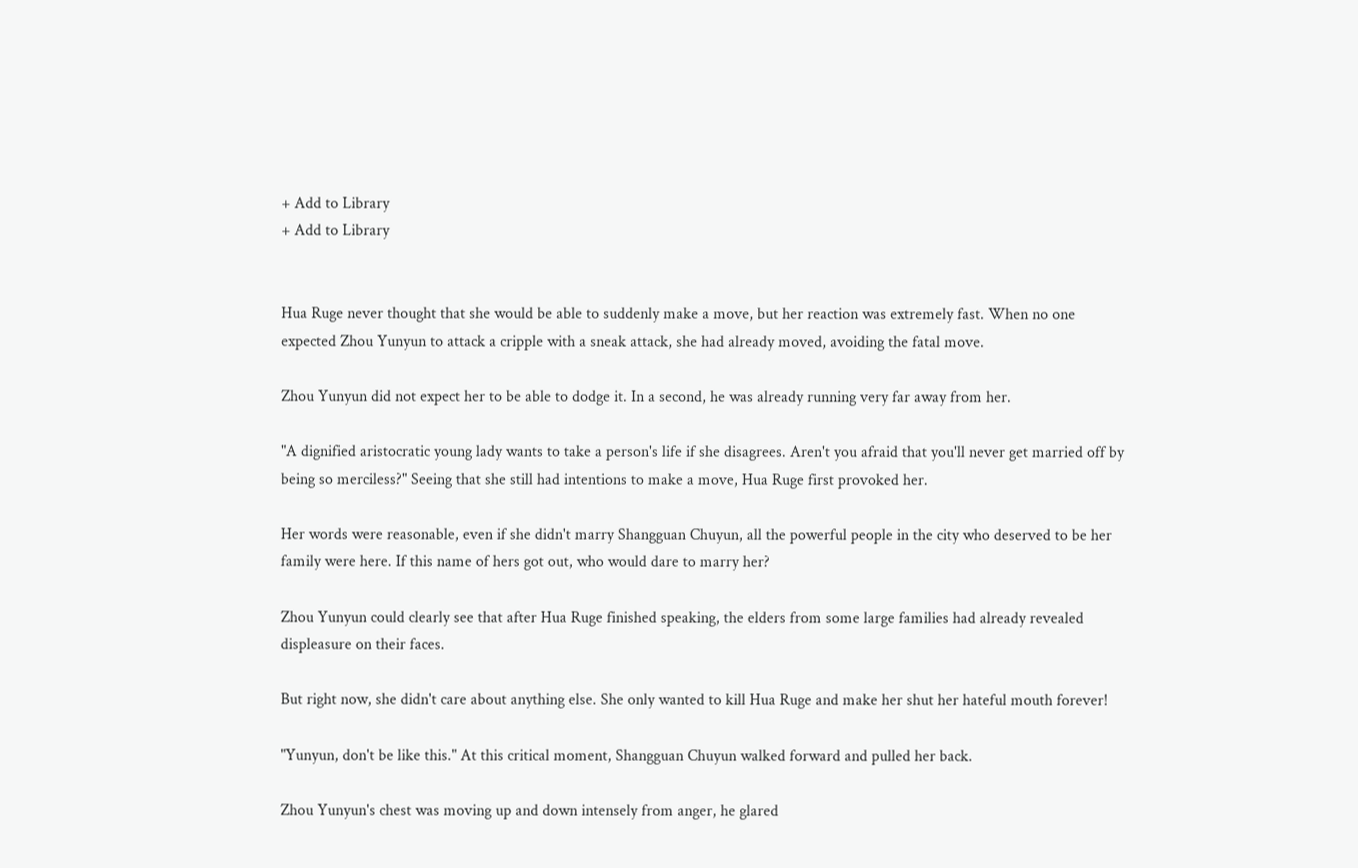+ Add to Library
+ Add to Library


Hua Ruge never thought that she would be able to suddenly make a move, but her reaction was extremely fast. When no one expected Zhou Yunyun to attack a cripple with a sneak attack, she had already moved, avoiding the fatal move.

Zhou Yunyun did not expect her to be able to dodge it. In a second, he was already running very far away from her.

"A dignified aristocratic young lady wants to take a person's life if she disagrees. Aren't you afraid that you'll never get married off by being so merciless?" Seeing that she still had intentions to make a move, Hua Ruge first provoked her.

Her words were reasonable, even if she didn't marry Shangguan Chuyun, all the powerful people in the city who deserved to be her family were here. If this name of hers got out, who would dare to marry her?

Zhou Yunyun could clearly see that after Hua Ruge finished speaking, the elders from some large families had already revealed displeasure on their faces.

But right now, she didn't care about anything else. She only wanted to kill Hua Ruge and make her shut her hateful mouth forever!

"Yunyun, don't be like this." At this critical moment, Shangguan Chuyun walked forward and pulled her back.

Zhou Yunyun's chest was moving up and down intensely from anger, he glared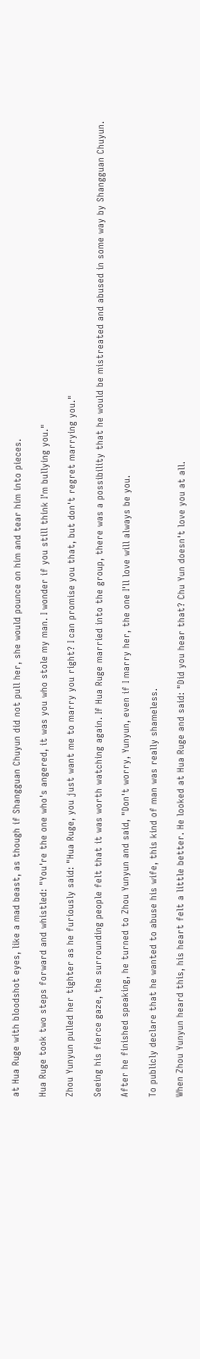at Hua Ruge with bloodshot eyes, like a mad beast, as though if Shangguan Chuyun did not pull her, she would pounce on him and tear him into pieces.

Hua Ruge took two steps forward and whistled: "You're the one who's angered, it was you who stole my man. I wonder if you still think I'm bullying you."

Zhou Yunyun pulled her tighter as he furiously said: "Hua Ruge, you just want me to marry you right? I can promise you that, but don't regret marrying you."

Seeing his fierce gaze, the surrounding people felt that it was worth watching again. If Hua Ruge married into the group, there was a possibility that he would be mistreated and abused in some way by Shangguan Chuyun.

After he finished speaking, he turned to Zhou Yunyun and said, "Don't worry, Yunyun, even if I marry her, the one I'll love will always be you.

To publicly declare that he wanted to abuse his wife, this kind of man was really shameless.

When Zhou Yunyun heard this, his heart felt a little better. He looked at Hua Ruge and said: "Did you hear that? Chu Yun doesn't love you at all.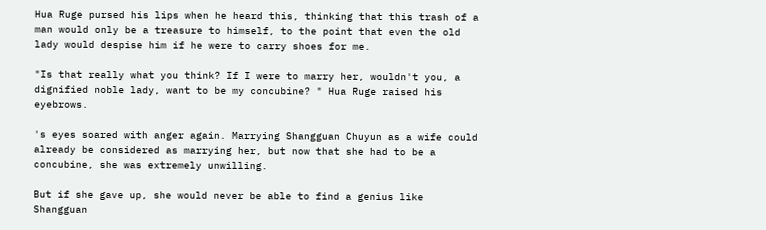Hua Ruge pursed his lips when he heard this, thinking that this trash of a man would only be a treasure to himself, to the point that even the old lady would despise him if he were to carry shoes for me.

"Is that really what you think? If I were to marry her, wouldn't you, a dignified noble lady, want to be my concubine? " Hua Ruge raised his eyebrows.

's eyes soared with anger again. Marrying Shangguan Chuyun as a wife could already be considered as marrying her, but now that she had to be a concubine, she was extremely unwilling.

But if she gave up, she would never be able to find a genius like Shangguan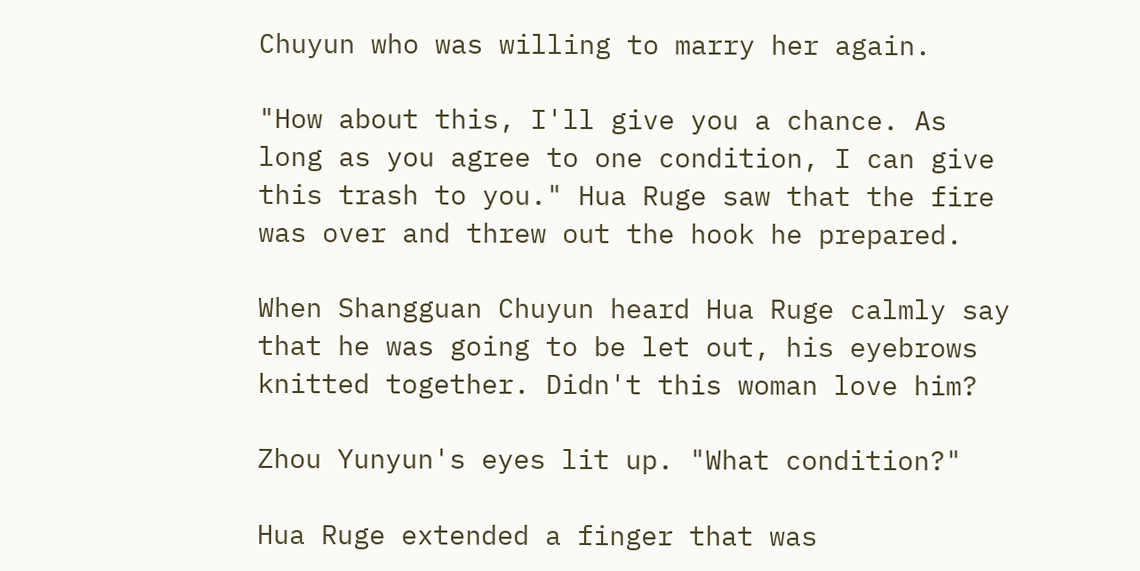Chuyun who was willing to marry her again.

"How about this, I'll give you a chance. As long as you agree to one condition, I can give this trash to you." Hua Ruge saw that the fire was over and threw out the hook he prepared.

When Shangguan Chuyun heard Hua Ruge calmly say that he was going to be let out, his eyebrows knitted together. Didn't this woman love him?

Zhou Yunyun's eyes lit up. "What condition?"

Hua Ruge extended a finger that was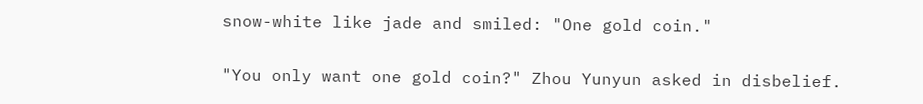snow-white like jade and smiled: "One gold coin."

"You only want one gold coin?" Zhou Yunyun asked in disbelief.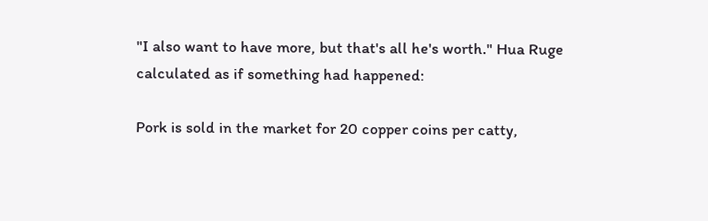"I also want to have more, but that's all he's worth." Hua Ruge calculated as if something had happened:

Pork is sold in the market for 20 copper coins per catty,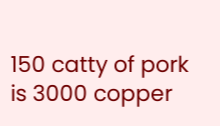150 catty of pork is 3000 copper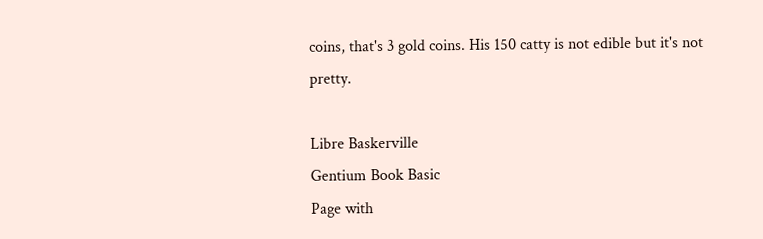coins, that's 3 gold coins. His 150 catty is not edible but it's not pretty.

Libre Baskerville
Gentium Book Basic
Page with